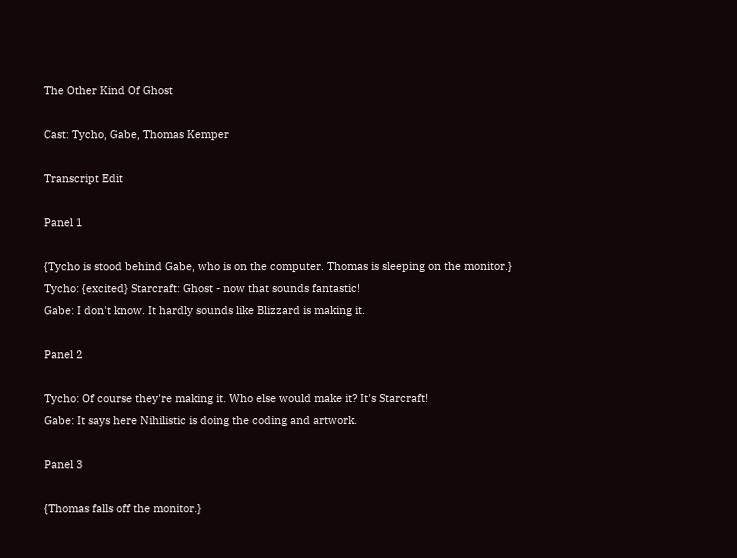The Other Kind Of Ghost

Cast: Tycho, Gabe, Thomas Kemper

Transcript Edit

Panel 1

{Tycho is stood behind Gabe, who is on the computer. Thomas is sleeping on the monitor.}
Tycho: {excited} Starcraft: Ghost - now that sounds fantastic!
Gabe: I don't know. It hardly sounds like Blizzard is making it.

Panel 2

Tycho: Of course they're making it. Who else would make it? It's Starcraft!
Gabe: It says here Nihilistic is doing the coding and artwork.

Panel 3

{Thomas falls off the monitor.}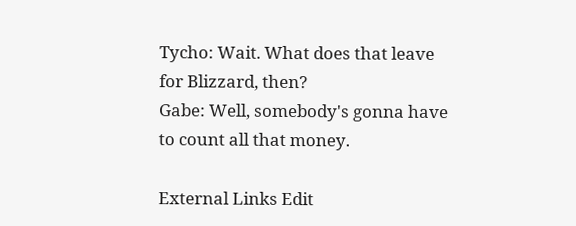Tycho: Wait. What does that leave for Blizzard, then?
Gabe: Well, somebody's gonna have to count all that money.

External Links Edit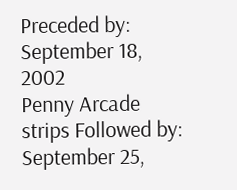Preceded by:
September 18, 2002
Penny Arcade strips Followed by:
September 25,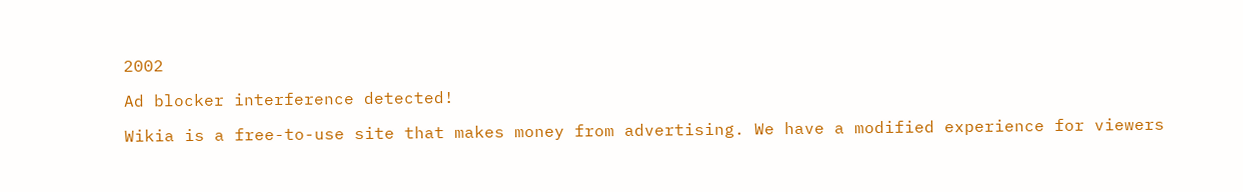2002

Ad blocker interference detected!

Wikia is a free-to-use site that makes money from advertising. We have a modified experience for viewers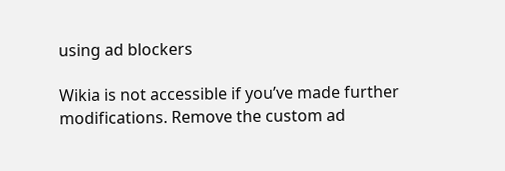using ad blockers

Wikia is not accessible if you’ve made further modifications. Remove the custom ad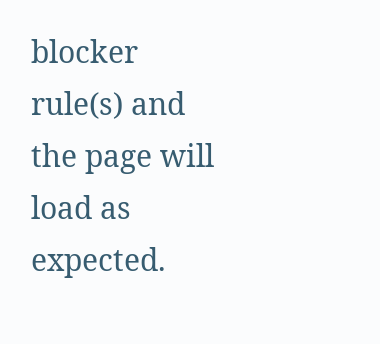blocker rule(s) and the page will load as expected.